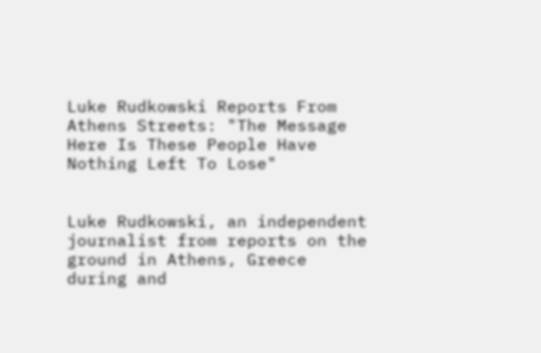Luke Rudkowski Reports From Athens Streets: "The Message Here Is These People Have Nothing Left To Lose"


Luke Rudkowski, an independent journalist from reports on the ground in Athens, Greece during and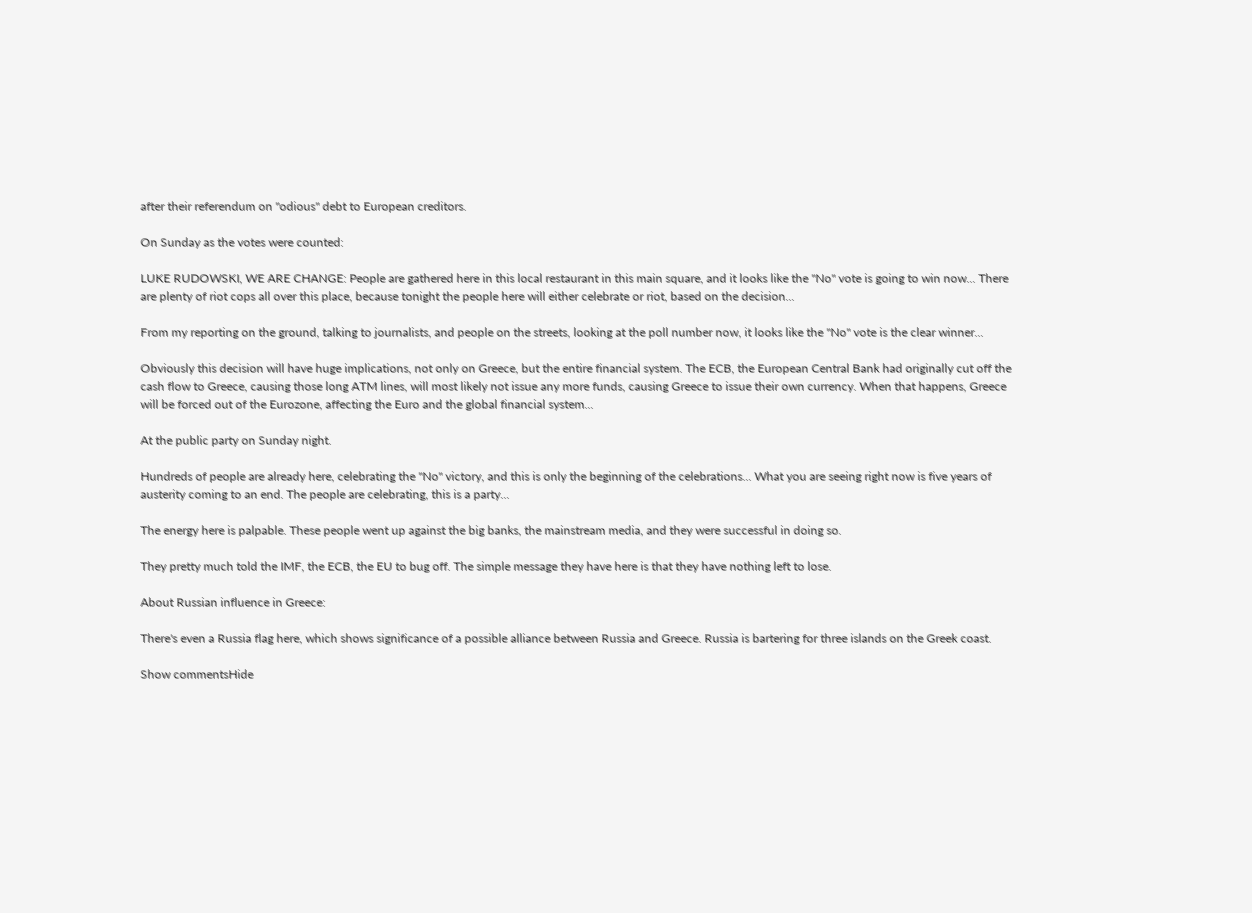after their referendum on "odious" debt to European creditors.

On Sunday as the votes were counted:

LUKE RUDOWSKI, WE ARE CHANGE: People are gathered here in this local restaurant in this main square, and it looks like the "No" vote is going to win now... There are plenty of riot cops all over this place, because tonight the people here will either celebrate or riot, based on the decision...

From my reporting on the ground, talking to journalists, and people on the streets, looking at the poll number now, it looks like the "No" vote is the clear winner...

Obviously this decision will have huge implications, not only on Greece, but the entire financial system. The ECB, the European Central Bank had originally cut off the cash flow to Greece, causing those long ATM lines, will most likely not issue any more funds, causing Greece to issue their own currency. When that happens, Greece will be forced out of the Eurozone, affecting the Euro and the global financial system...

At the public party on Sunday night.

Hundreds of people are already here, celebrating the "No" victory, and this is only the beginning of the celebrations... What you are seeing right now is five years of austerity coming to an end. The people are celebrating, this is a party...

The energy here is palpable. These people went up against the big banks, the mainstream media, and they were successful in doing so.

They pretty much told the IMF, the ECB, the EU to bug off. The simple message they have here is that they have nothing left to lose.

About Russian influence in Greece:

There's even a Russia flag here, which shows significance of a possible alliance between Russia and Greece. Russia is bartering for three islands on the Greek coast.

Show commentsHide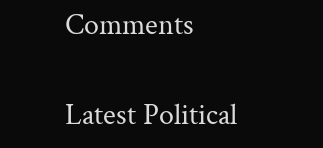Comments

Latest Political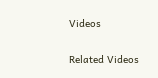Videos

Related Videos